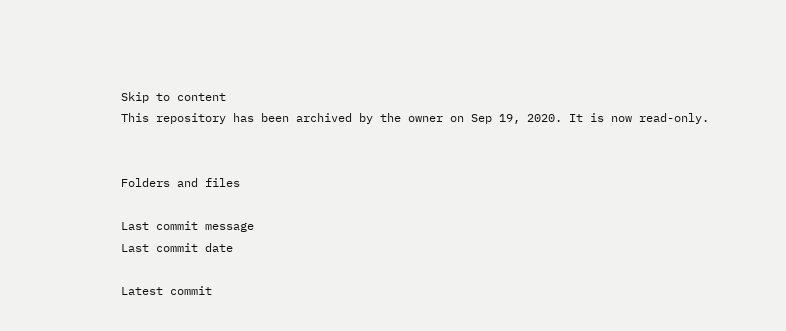Skip to content
This repository has been archived by the owner on Sep 19, 2020. It is now read-only.


Folders and files

Last commit message
Last commit date

Latest commit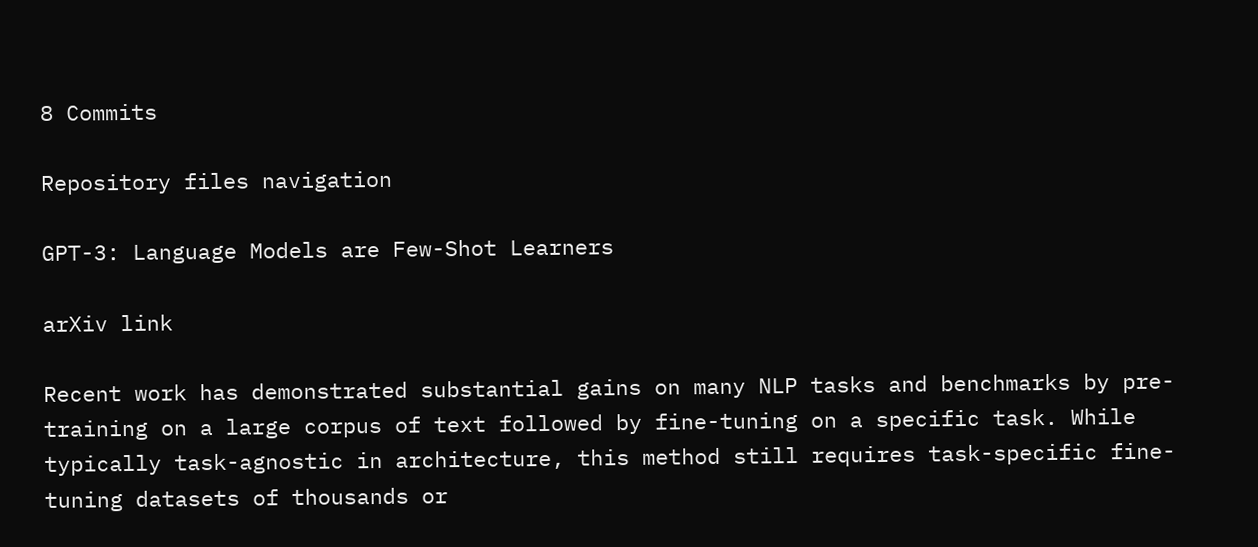8 Commits

Repository files navigation

GPT-3: Language Models are Few-Shot Learners

arXiv link

Recent work has demonstrated substantial gains on many NLP tasks and benchmarks by pre-training on a large corpus of text followed by fine-tuning on a specific task. While typically task-agnostic in architecture, this method still requires task-specific fine-tuning datasets of thousands or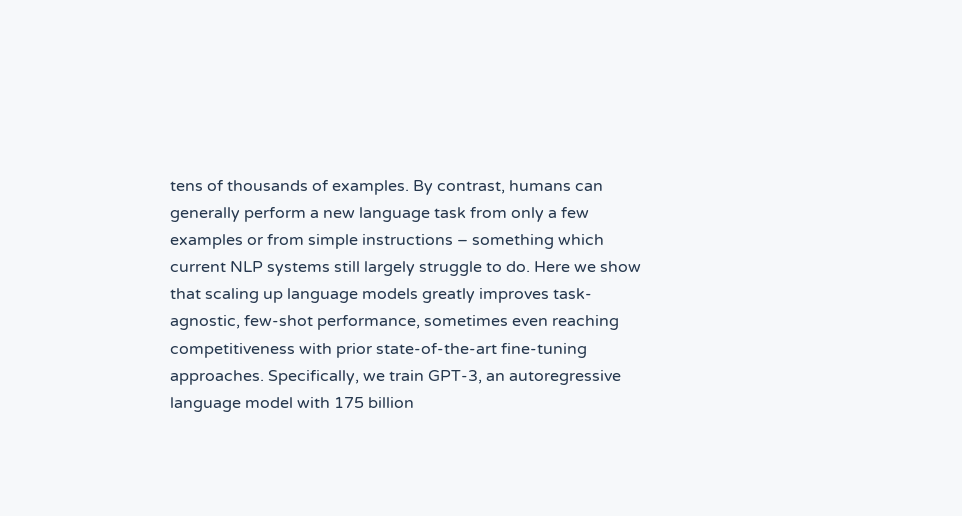tens of thousands of examples. By contrast, humans can generally perform a new language task from only a few examples or from simple instructions – something which current NLP systems still largely struggle to do. Here we show that scaling up language models greatly improves task-agnostic, few-shot performance, sometimes even reaching competitiveness with prior state-of-the-art fine-tuning approaches. Specifically, we train GPT-3, an autoregressive language model with 175 billion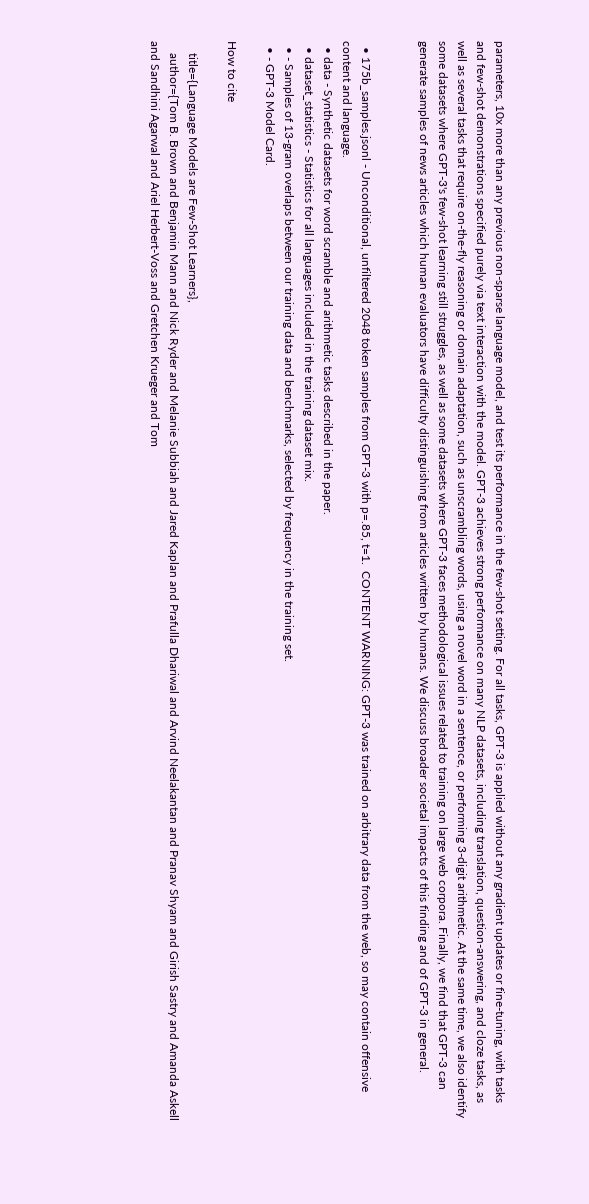parameters, 10x more than any previous non-sparse language model, and test its performance in the few-shot setting. For all tasks, GPT-3 is applied without any gradient updates or fine-tuning, with tasks and few-shot demonstrations specified purely via text interaction with the model. GPT-3 achieves strong performance on many NLP datasets, including translation, question-answering, and cloze tasks, as well as several tasks that require on-the-fly reasoning or domain adaptation, such as unscrambling words, using a novel word in a sentence, or performing 3-digit arithmetic. At the same time, we also identify some datasets where GPT-3's few-shot learning still struggles, as well as some datasets where GPT-3 faces methodological issues related to training on large web corpora. Finally, we find that GPT-3 can generate samples of news articles which human evaluators have difficulty distinguishing from articles written by humans. We discuss broader societal impacts of this finding and of GPT-3 in general.


  • 175b_samples.jsonl - Unconditional, unfiltered 2048 token samples from GPT-3 with p=.85, t=1.  CONTENT WARNING: GPT-3 was trained on arbitrary data from the web, so may contain offensive content and language.
  • data - Synthetic datasets for word scramble and arithmetic tasks described in the paper.
  • dataset_statistics - Statistics for all languages included in the training dataset mix.
  • - Samples of 13-gram overlaps between our training data and benchmarks, selected by frequency in the training set.
  • - GPT-3 Model Card.

How to cite

    title={Language Models are Few-Shot Learners},
    author={Tom B. Brown and Benjamin Mann and Nick Ryder and Melanie Subbiah and Jared Kaplan and Prafulla Dhariwal and Arvind Neelakantan and Pranav Shyam and Girish Sastry and Amanda Askell and Sandhini Agarwal and Ariel Herbert-Voss and Gretchen Krueger and Tom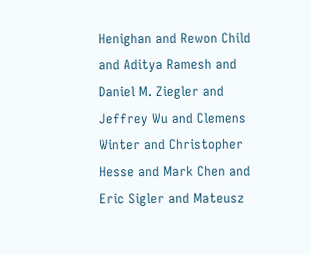Henighan and Rewon Child and Aditya Ramesh and Daniel M. Ziegler and Jeffrey Wu and Clemens Winter and Christopher Hesse and Mark Chen and Eric Sigler and Mateusz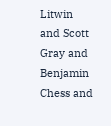Litwin and Scott Gray and Benjamin Chess and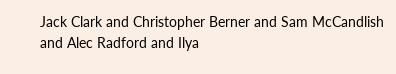Jack Clark and Christopher Berner and Sam McCandlish and Alec Radford and Ilya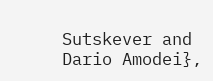Sutskever and Dario Amodei},